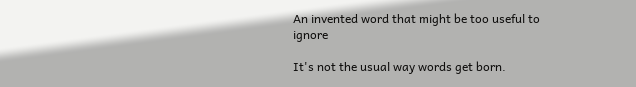An invented word that might be too useful to ignore

It's not the usual way words get born.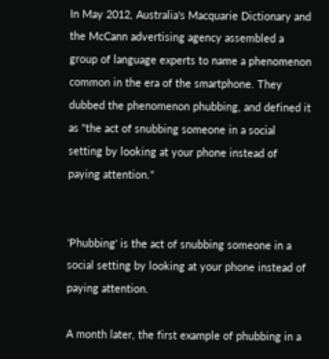In May 2012, Australia's Macquarie Dictionary and the McCann advertising agency assembled a group of language experts to name a phenomenon common in the era of the smartphone. They dubbed the phenomenon phubbing, and defined it as "the act of snubbing someone in a social setting by looking at your phone instead of paying attention."


'Phubbing' is the act of snubbing someone in a social setting by looking at your phone instead of paying attention.

A month later, the first example of phubbing in a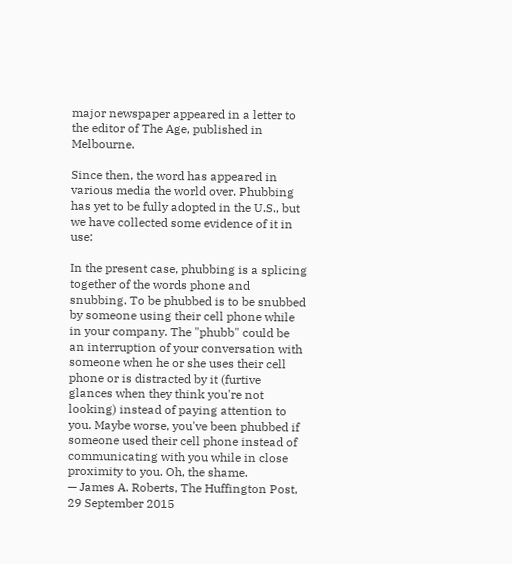major newspaper appeared in a letter to the editor of The Age, published in Melbourne.

Since then, the word has appeared in various media the world over. Phubbing has yet to be fully adopted in the U.S., but we have collected some evidence of it in use:

In the present case, phubbing is a splicing together of the words phone and snubbing. To be phubbed is to be snubbed by someone using their cell phone while in your company. The "phubb" could be an interruption of your conversation with someone when he or she uses their cell phone or is distracted by it (furtive glances when they think you're not looking) instead of paying attention to you. Maybe worse, you've been phubbed if someone used their cell phone instead of communicating with you while in close proximity to you. Oh, the shame.
— James A. Roberts, The Huffington Post, 29 September 2015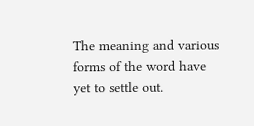The meaning and various forms of the word have yet to settle out.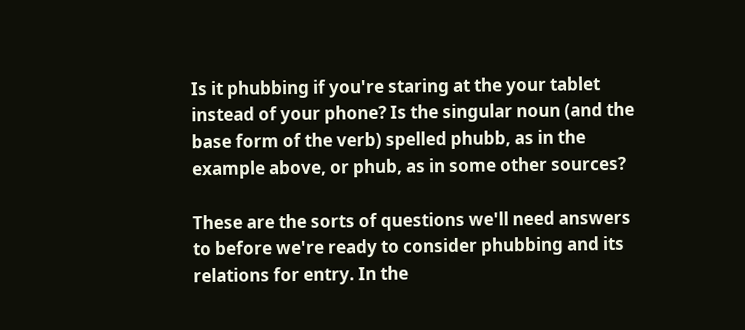Is it phubbing if you're staring at the your tablet instead of your phone? Is the singular noun (and the base form of the verb) spelled phubb, as in the example above, or phub, as in some other sources?

These are the sorts of questions we'll need answers to before we're ready to consider phubbing and its relations for entry. In the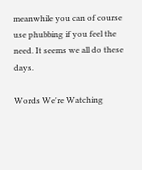meanwhile you can of course use phubbing if you feel the need. It seems we all do these days.

Words We're Watching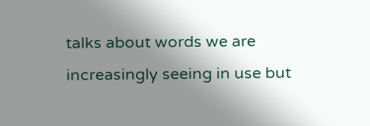talks about words we are increasingly seeing in use but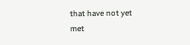that have not yet met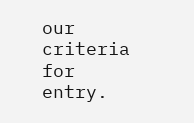our criteria for entry.